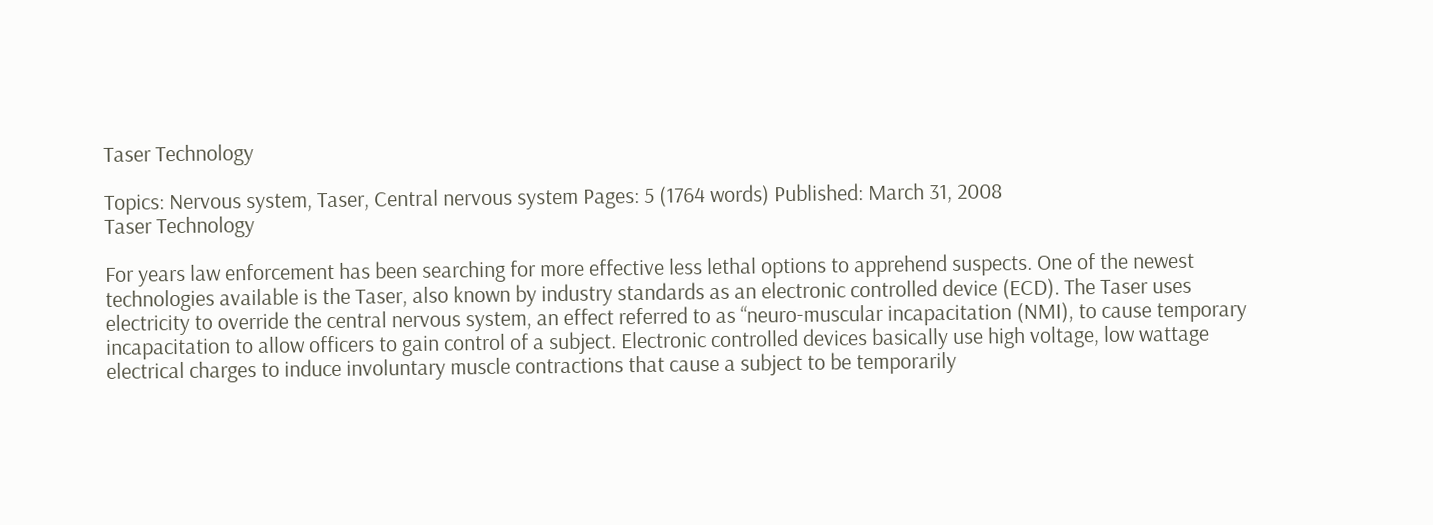Taser Technology

Topics: Nervous system, Taser, Central nervous system Pages: 5 (1764 words) Published: March 31, 2008
Taser Technology

For years law enforcement has been searching for more effective less lethal options to apprehend suspects. One of the newest technologies available is the Taser, also known by industry standards as an electronic controlled device (ECD). The Taser uses electricity to override the central nervous system, an effect referred to as “neuro-muscular incapacitation (NMI), to cause temporary incapacitation to allow officers to gain control of a subject. Electronic controlled devices basically use high voltage, low wattage electrical charges to induce involuntary muscle contractions that cause a subject to be temporarily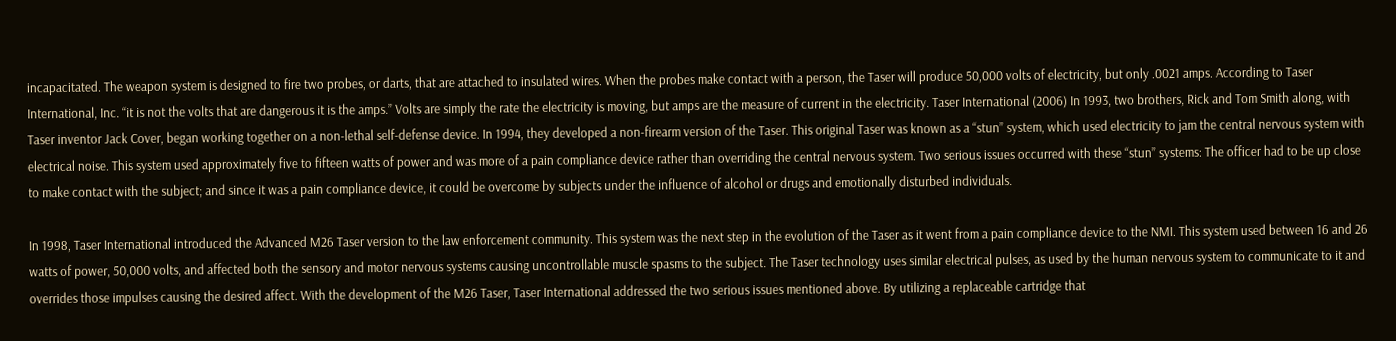incapacitated. The weapon system is designed to fire two probes, or darts, that are attached to insulated wires. When the probes make contact with a person, the Taser will produce 50,000 volts of electricity, but only .0021 amps. According to Taser International, Inc. “it is not the volts that are dangerous it is the amps.” Volts are simply the rate the electricity is moving, but amps are the measure of current in the electricity. Taser International (2006) In 1993, two brothers, Rick and Tom Smith along, with Taser inventor Jack Cover, began working together on a non-lethal self-defense device. In 1994, they developed a non-firearm version of the Taser. This original Taser was known as a “stun” system, which used electricity to jam the central nervous system with electrical noise. This system used approximately five to fifteen watts of power and was more of a pain compliance device rather than overriding the central nervous system. Two serious issues occurred with these “stun” systems: The officer had to be up close to make contact with the subject; and since it was a pain compliance device, it could be overcome by subjects under the influence of alcohol or drugs and emotionally disturbed individuals.

In 1998, Taser International introduced the Advanced M26 Taser version to the law enforcement community. This system was the next step in the evolution of the Taser as it went from a pain compliance device to the NMI. This system used between 16 and 26 watts of power, 50,000 volts, and affected both the sensory and motor nervous systems causing uncontrollable muscle spasms to the subject. The Taser technology uses similar electrical pulses, as used by the human nervous system to communicate to it and overrides those impulses causing the desired affect. With the development of the M26 Taser, Taser International addressed the two serious issues mentioned above. By utilizing a replaceable cartridge that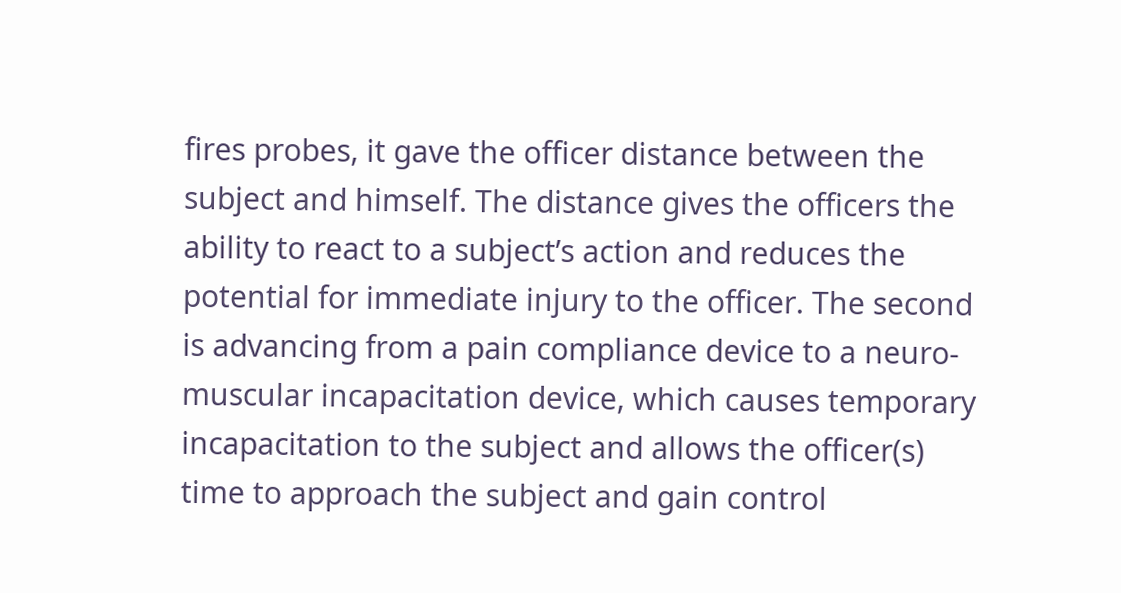fires probes, it gave the officer distance between the subject and himself. The distance gives the officers the ability to react to a subject’s action and reduces the potential for immediate injury to the officer. The second is advancing from a pain compliance device to a neuro-muscular incapacitation device, which causes temporary incapacitation to the subject and allows the officer(s) time to approach the subject and gain control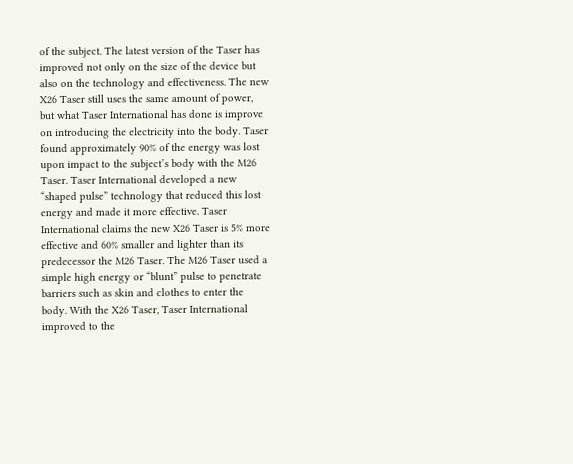of the subject. The latest version of the Taser has improved not only on the size of the device but also on the technology and effectiveness. The new X26 Taser still uses the same amount of power, but what Taser International has done is improve on introducing the electricity into the body. Taser found approximately 90% of the energy was lost upon impact to the subject’s body with the M26 Taser. Taser International developed a new “shaped pulse” technology that reduced this lost energy and made it more effective. Taser International claims the new X26 Taser is 5% more effective and 60% smaller and lighter than its predecessor the M26 Taser. The M26 Taser used a simple high energy or “blunt” pulse to penetrate barriers such as skin and clothes to enter the body. With the X26 Taser, Taser International improved to the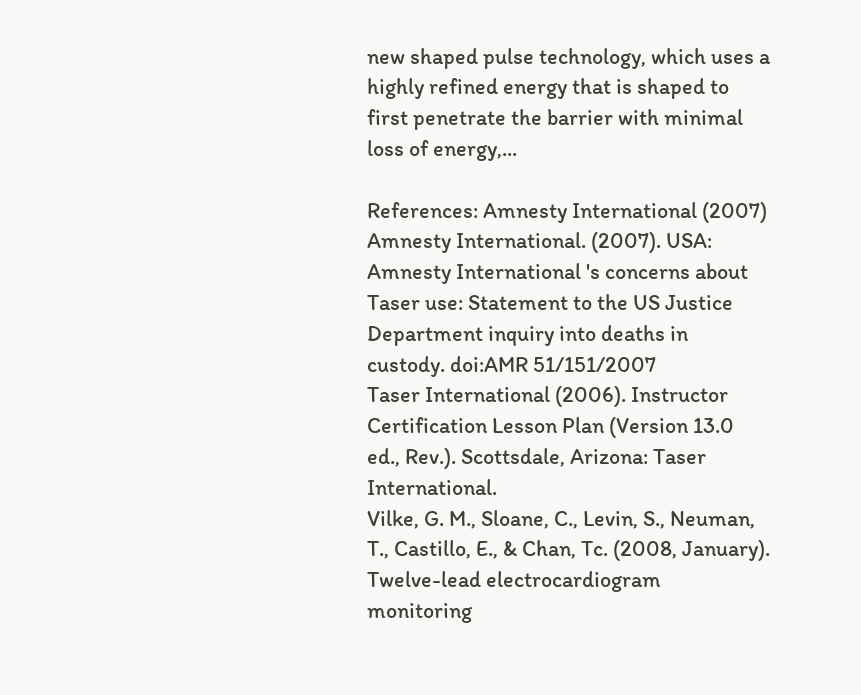new shaped pulse technology, which uses a highly refined energy that is shaped to first penetrate the barrier with minimal loss of energy,...

References: Amnesty International (2007) Amnesty International. (2007). USA: Amnesty International 's concerns about Taser use: Statement to the US Justice Department inquiry into deaths in custody. doi:AMR 51/151/2007
Taser International (2006). Instructor Certification Lesson Plan (Version 13.0 ed., Rev.). Scottsdale, Arizona: Taser International.
Vilke, G. M., Sloane, C., Levin, S., Neuman, T., Castillo, E., & Chan, Tc. (2008, January). Twelve-lead electrocardiogram monitoring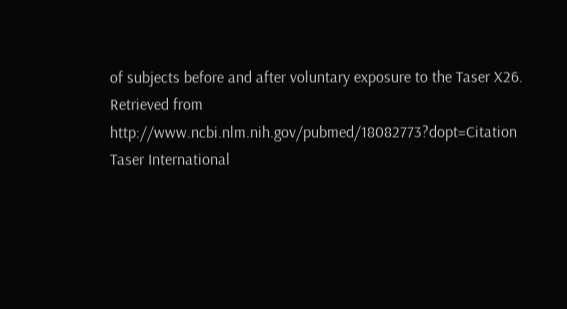of subjects before and after voluntary exposure to the Taser X26. Retrieved from http://www.ncbi.nlm.nih.gov/pubmed/18082773?dopt=Citation
Taser International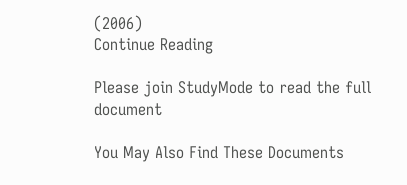(2006)
Continue Reading

Please join StudyMode to read the full document

You May Also Find These Documents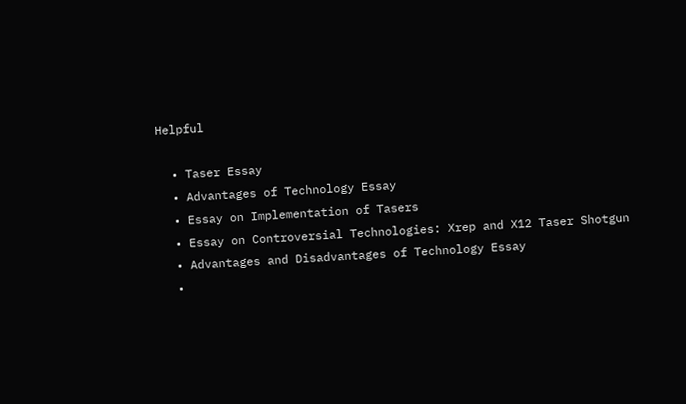Helpful

  • Taser Essay
  • Advantages of Technology Essay
  • Essay on Implementation of Tasers
  • Essay on Controversial Technologies: Xrep and X12 Taser Shotgun
  • Advantages and Disadvantages of Technology Essay
  •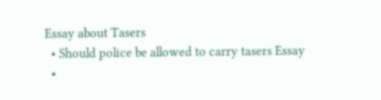Essay about Tasers
  • Should police be allowed to carry tasers Essay
  •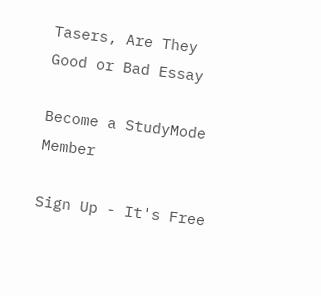Tasers, Are They Good or Bad Essay

Become a StudyMode Member

Sign Up - It's Free